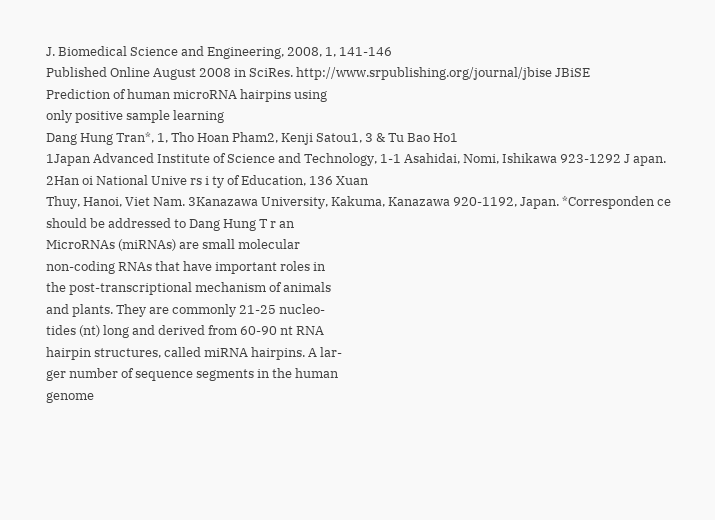J. Biomedical Science and Engineering, 2008, 1, 141-146
Published Online August 2008 in SciRes. http://www.srpublishing.org/journal/jbise JBiSE
Prediction of human microRNA hairpins using
only positive sample learning
Dang Hung Tran*, 1, Tho Hoan Pham2, Kenji Satou1, 3 & Tu Bao Ho1
1Japan Advanced Institute of Science and Technology, 1-1 Asahidai, Nomi, Ishikawa 923-1292 J apan. 2Han oi National Unive rs i ty of Education, 136 Xuan
Thuy, Hanoi, Viet Nam. 3Kanazawa University, Kakuma, Kanazawa 920-1192, Japan. *Corresponden ce should be addressed to Dang Hung T r an
MicroRNAs (miRNAs) are small molecular
non-coding RNAs that have important roles in
the post-transcriptional mechanism of animals
and plants. They are commonly 21-25 nucleo-
tides (nt) long and derived from 60-90 nt RNA
hairpin structures, called miRNA hairpins. A lar-
ger number of sequence segments in the human
genome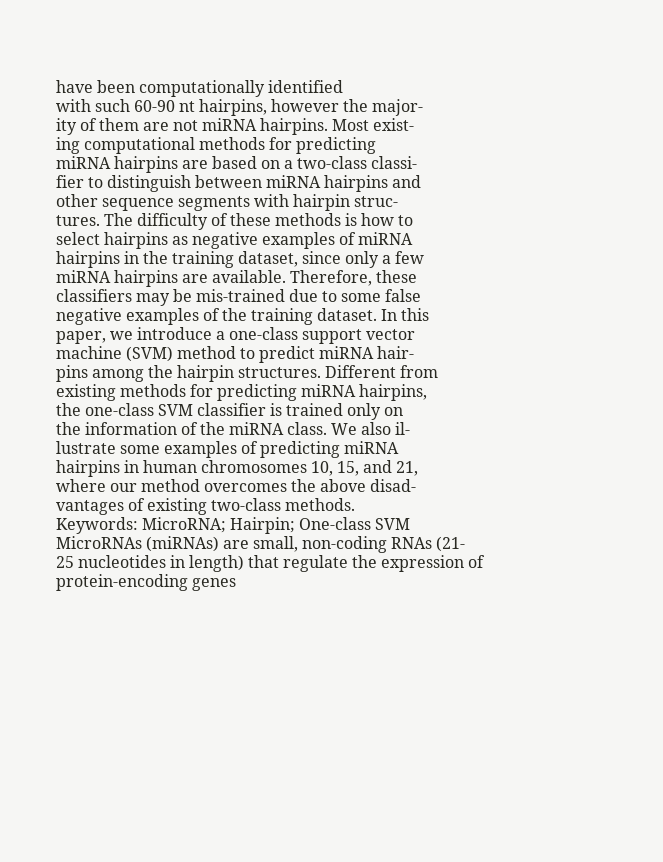have been computationally identified
with such 60-90 nt hairpins, however the major-
ity of them are not miRNA hairpins. Most exist-
ing computational methods for predicting
miRNA hairpins are based on a two-class classi-
fier to distinguish between miRNA hairpins and
other sequence segments with hairpin struc-
tures. The difficulty of these methods is how to
select hairpins as negative examples of miRNA
hairpins in the training dataset, since only a few
miRNA hairpins are available. Therefore, these
classifiers may be mis-trained due to some false
negative examples of the training dataset. In this
paper, we introduce a one-class support vector
machine (SVM) method to predict miRNA hair-
pins among the hairpin structures. Different from
existing methods for predicting miRNA hairpins,
the one-class SVM classifier is trained only on
the information of the miRNA class. We also il-
lustrate some examples of predicting miRNA
hairpins in human chromosomes 10, 15, and 21,
where our method overcomes the above disad-
vantages of existing two-class methods.
Keywords: MicroRNA; Hairpin; One-class SVM
MicroRNAs (miRNAs) are small, non-coding RNAs (21-
25 nucleotides in length) that regulate the expression of
protein-encoding genes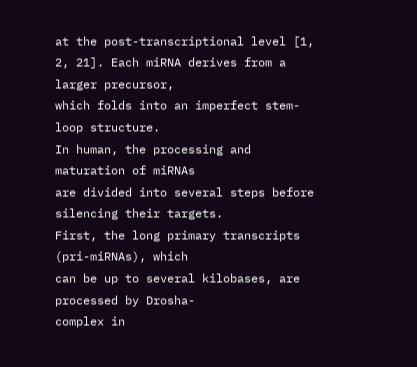at the post-transcriptional level [1,
2, 21]. Each miRNA derives from a larger precursor,
which folds into an imperfect stem-loop structure.
In human, the processing and maturation of miRNAs
are divided into several steps before silencing their targets.
First, the long primary transcripts (pri-miRNAs), which
can be up to several kilobases, are processed by Drosha-
complex in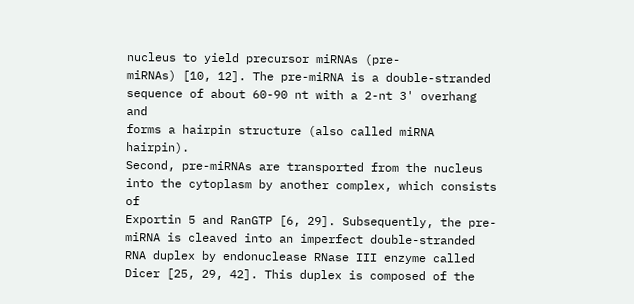nucleus to yield precursor miRNAs (pre-
miRNAs) [10, 12]. The pre-miRNA is a double-stranded
sequence of about 60-90 nt with a 2-nt 3' overhang and
forms a hairpin structure (also called miRNA hairpin).
Second, pre-miRNAs are transported from the nucleus
into the cytoplasm by another complex, which consists of
Exportin 5 and RanGTP [6, 29]. Subsequently, the pre-
miRNA is cleaved into an imperfect double-stranded
RNA duplex by endonuclease RNase III enzyme called
Dicer [25, 29, 42]. This duplex is composed of the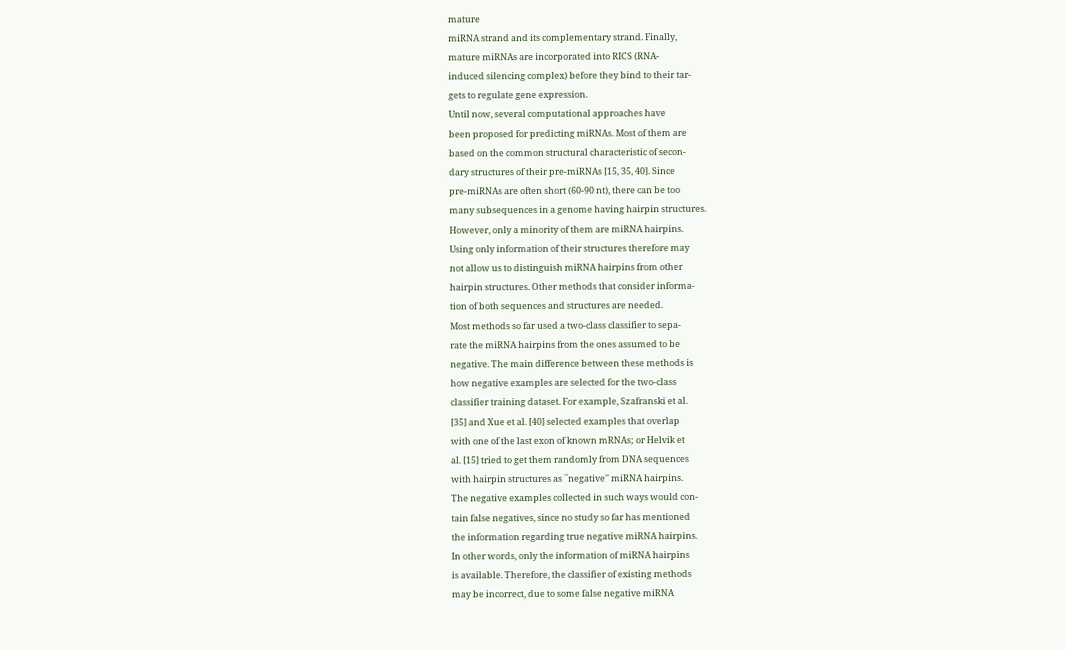mature
miRNA strand and its complementary strand. Finally,
mature miRNAs are incorporated into RICS (RNA-
induced silencing complex) before they bind to their tar-
gets to regulate gene expression.
Until now, several computational approaches have
been proposed for predicting miRNAs. Most of them are
based on the common structural characteristic of secon-
dary structures of their pre-miRNAs [15, 35, 40]. Since
pre-miRNAs are often short (60-90 nt), there can be too
many subsequences in a genome having hairpin structures.
However, only a minority of them are miRNA hairpins.
Using only information of their structures therefore may
not allow us to distinguish miRNA hairpins from other
hairpin structures. Other methods that consider informa-
tion of both sequences and structures are needed.
Most methods so far used a two-class classifier to sepa-
rate the miRNA hairpins from the ones assumed to be
negative. The main difference between these methods is
how negative examples are selected for the two-class
classifier training dataset. For example, Szafranski et al.
[35] and Xue et al. [40] selected examples that overlap
with one of the last exon of known mRNAs; or Helvik et
al. [15] tried to get them randomly from DNA sequences
with hairpin structures as ``negative'' miRNA hairpins.
The negative examples collected in such ways would con-
tain false negatives, since no study so far has mentioned
the information regarding true negative miRNA hairpins.
In other words, only the information of miRNA hairpins
is available. Therefore, the classifier of existing methods
may be incorrect, due to some false negative miRNA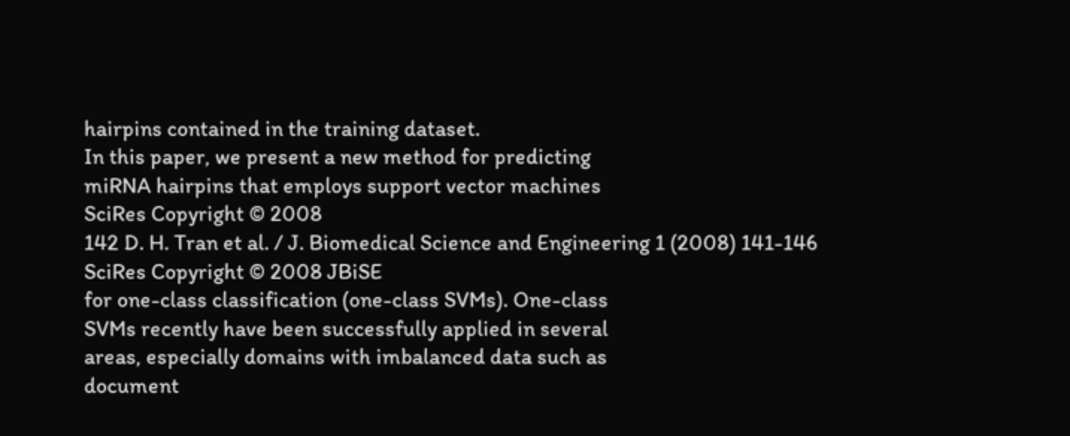hairpins contained in the training dataset.
In this paper, we present a new method for predicting
miRNA hairpins that employs support vector machines
SciRes Copyright © 2008
142 D. H. Tran et al. / J. Biomedical Science and Engineering 1 (2008) 141-146
SciRes Copyright © 2008 JBiSE
for one-class classification (one-class SVMs). One-class
SVMs recently have been successfully applied in several
areas, especially domains with imbalanced data such as
document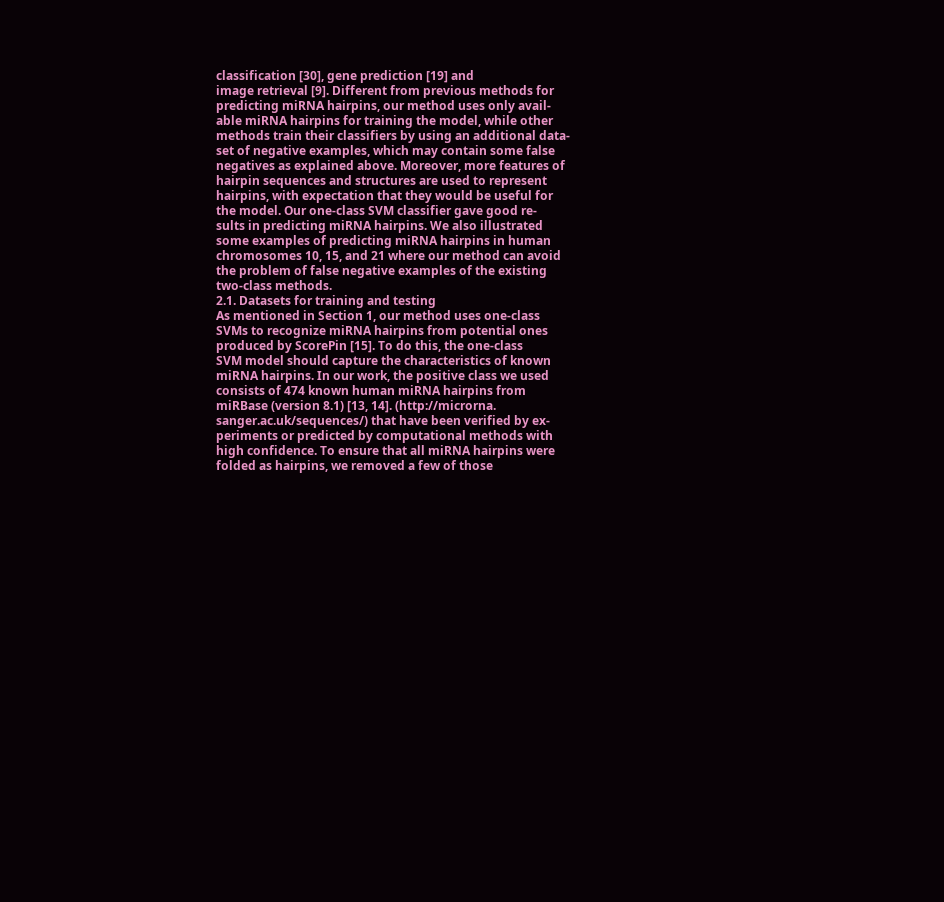classification [30], gene prediction [19] and
image retrieval [9]. Different from previous methods for
predicting miRNA hairpins, our method uses only avail-
able miRNA hairpins for training the model, while other
methods train their classifiers by using an additional data-
set of negative examples, which may contain some false
negatives as explained above. Moreover, more features of
hairpin sequences and structures are used to represent
hairpins, with expectation that they would be useful for
the model. Our one-class SVM classifier gave good re-
sults in predicting miRNA hairpins. We also illustrated
some examples of predicting miRNA hairpins in human
chromosomes 10, 15, and 21 where our method can avoid
the problem of false negative examples of the existing
two-class methods.
2.1. Datasets for training and testing
As mentioned in Section 1, our method uses one-class
SVMs to recognize miRNA hairpins from potential ones
produced by ScorePin [15]. To do this, the one-class
SVM model should capture the characteristics of known
miRNA hairpins. In our work, the positive class we used
consists of 474 known human miRNA hairpins from
miRBase (version 8.1) [13, 14]. (http://microrna.
sanger.ac.uk/sequences/) that have been verified by ex-
periments or predicted by computational methods with
high confidence. To ensure that all miRNA hairpins were
folded as hairpins, we removed a few of those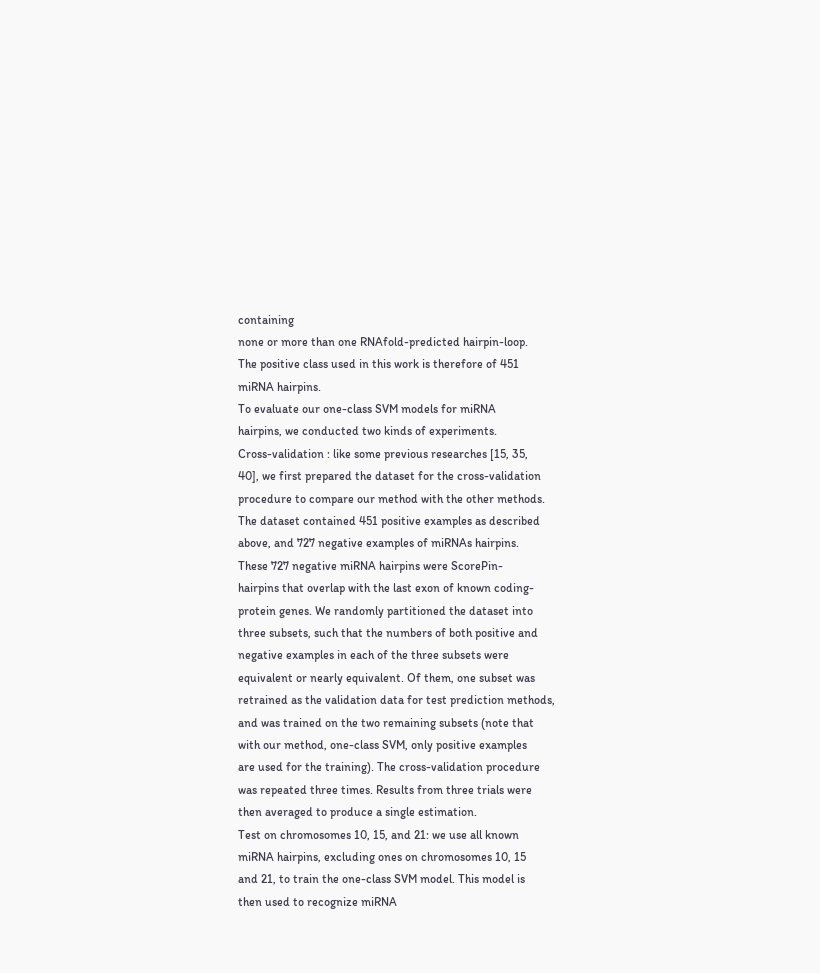containing
none or more than one RNAfold-predicted hairpin-loop.
The positive class used in this work is therefore of 451
miRNA hairpins.
To evaluate our one-class SVM models for miRNA
hairpins, we conducted two kinds of experiments.
Cross-validation : like some previous researches [15, 35,
40], we first prepared the dataset for the cross-validation
procedure to compare our method with the other methods.
The dataset contained 451 positive examples as described
above, and 727 negative examples of miRNAs hairpins.
These 727 negative miRNA hairpins were ScorePin-
hairpins that overlap with the last exon of known coding-
protein genes. We randomly partitioned the dataset into
three subsets, such that the numbers of both positive and
negative examples in each of the three subsets were
equivalent or nearly equivalent. Of them, one subset was
retrained as the validation data for test prediction methods,
and was trained on the two remaining subsets (note that
with our method, one-class SVM, only positive examples
are used for the training). The cross-validation procedure
was repeated three times. Results from three trials were
then averaged to produce a single estimation.
Test on chromosomes 10, 15, and 21: we use all known
miRNA hairpins, excluding ones on chromosomes 10, 15
and 21, to train the one-class SVM model. This model is
then used to recognize miRNA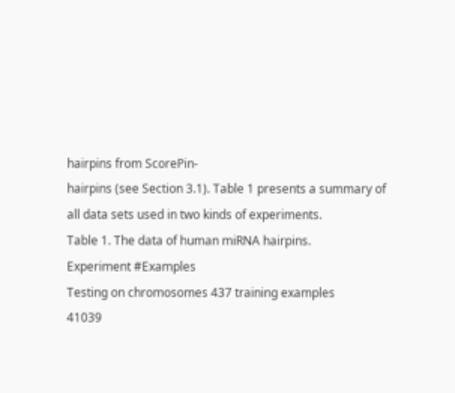hairpins from ScorePin-
hairpins (see Section 3.1). Table 1 presents a summary of
all data sets used in two kinds of experiments.
Table 1. The data of human miRNA hairpins.
Experiment #Examples
Testing on chromosomes 437 training examples
41039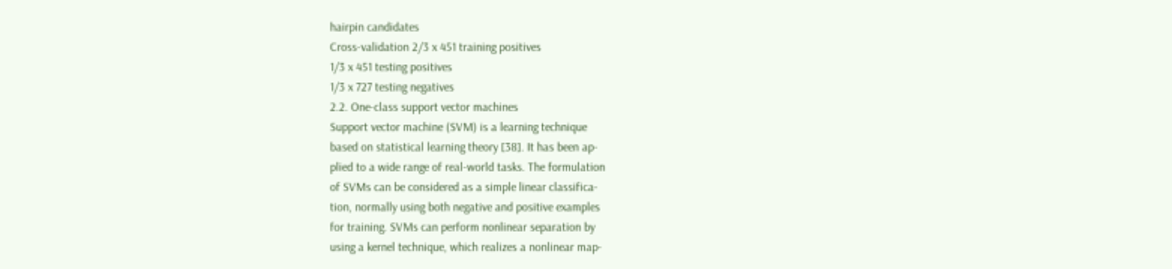hairpin candidates
Cross-validation 2/3 x 451 training positives
1/3 x 451 testing positives
1/3 x 727 testing negatives
2.2. One-class support vector machines
Support vector machine (SVM) is a learning technique
based on statistical learning theory [38]. It has been ap-
plied to a wide range of real-world tasks. The formulation
of SVMs can be considered as a simple linear classifica-
tion, normally using both negative and positive examples
for training. SVMs can perform nonlinear separation by
using a kernel technique, which realizes a nonlinear map-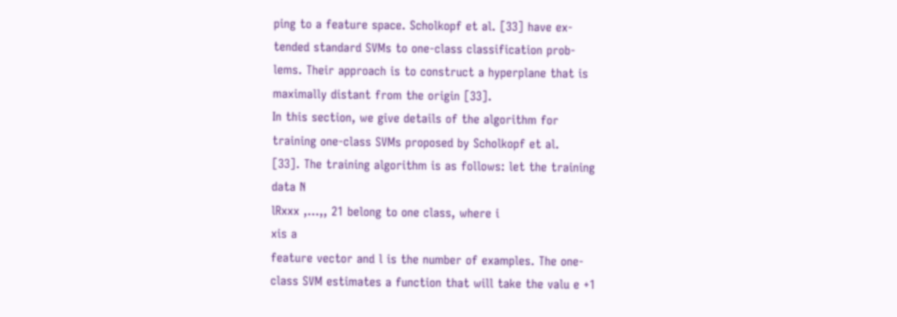ping to a feature space. Scholkopf et al. [33] have ex-
tended standard SVMs to one-class classification prob-
lems. Their approach is to construct a hyperplane that is
maximally distant from the origin [33].
In this section, we give details of the algorithm for
training one-class SVMs proposed by Scholkopf et al.
[33]. The training algorithm is as follows: let the training
data N
lRxxx ,...,, 21 belong to one class, where i
xis a
feature vector and l is the number of examples. The one-
class SVM estimates a function that will take the valu e +1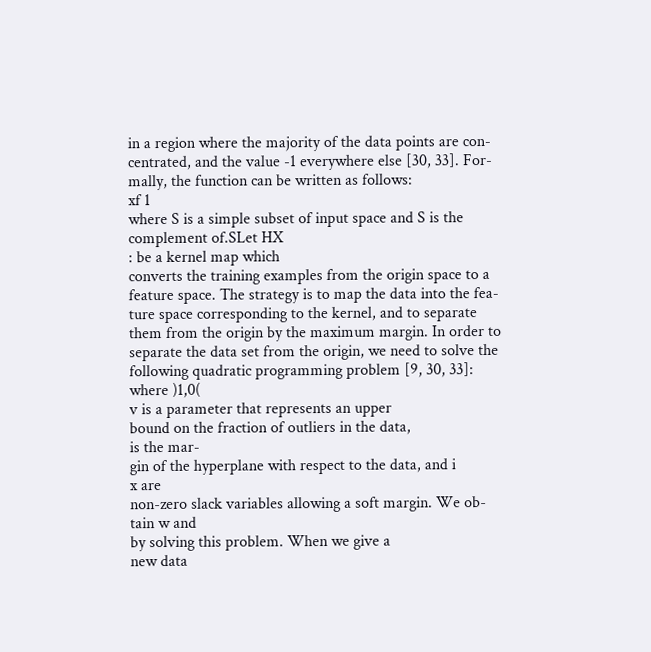in a region where the majority of the data points are con-
centrated, and the value -1 everywhere else [30, 33]. For-
mally, the function can be written as follows:
xf 1
where S is a simple subset of input space and S is the
complement of.SLet HX
: be a kernel map which
converts the training examples from the origin space to a
feature space. The strategy is to map the data into the fea-
ture space corresponding to the kernel, and to separate
them from the origin by the maximum margin. In order to
separate the data set from the origin, we need to solve the
following quadratic programming problem [9, 30, 33]:
where )1,0(
v is a parameter that represents an upper
bound on the fraction of outliers in the data,
is the mar-
gin of the hyperplane with respect to the data, and i
x are
non-zero slack variables allowing a soft margin. We ob-
tain w and
by solving this problem. When we give a
new data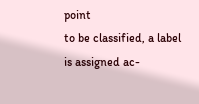point
to be classified, a label is assigned ac-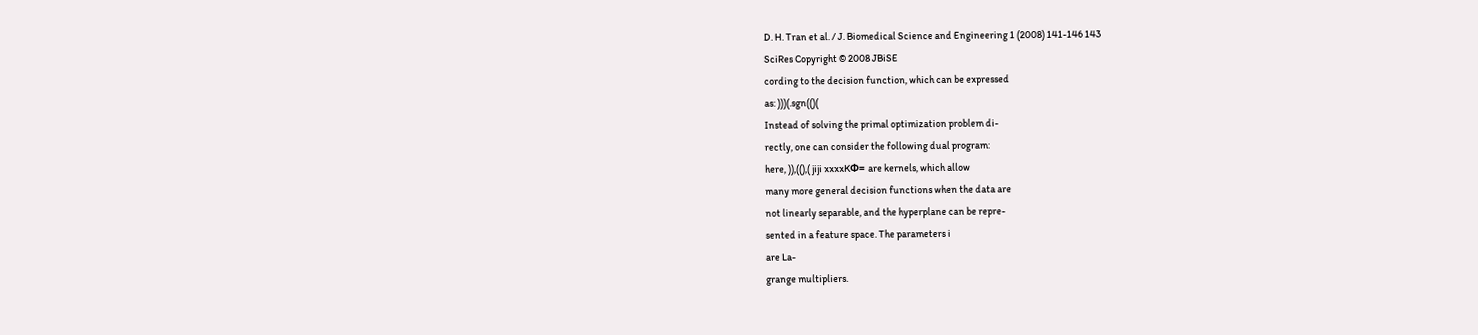D. H. Tran et al. / J. Biomedical Science and Engineering 1 (2008) 141-146 143
SciRes Copyright © 2008 JBiSE
cording to the decision function, which can be expressed
as: )))(.sgn(()(
Instead of solving the primal optimization problem di-
rectly, one can consider the following dual program:
here, )),((),( jiji xxxxKΦ= are kernels, which allow
many more general decision functions when the data are
not linearly separable, and the hyperplane can be repre-
sented in a feature space. The parameters i
are La-
grange multipliers.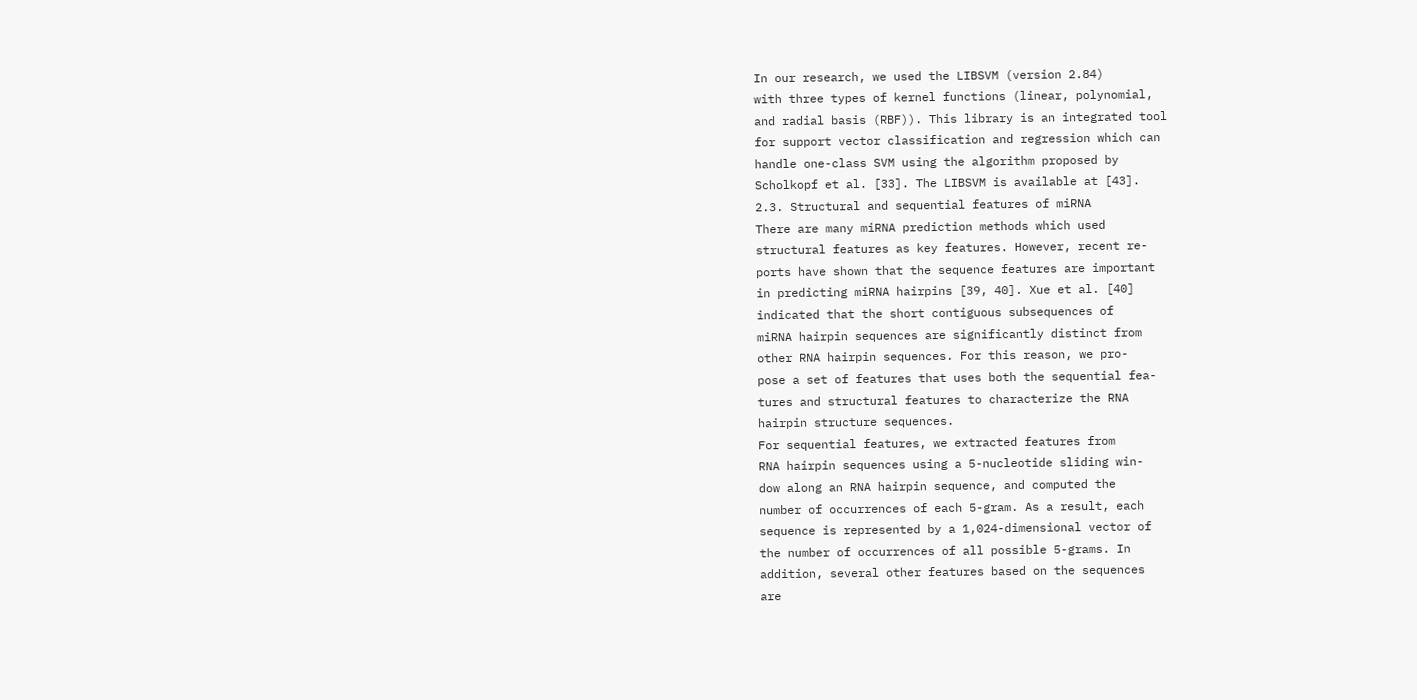In our research, we used the LIBSVM (version 2.84)
with three types of kernel functions (linear, polynomial,
and radial basis (RBF)). This library is an integrated tool
for support vector classification and regression which can
handle one-class SVM using the algorithm proposed by
Scholkopf et al. [33]. The LIBSVM is available at [43].
2.3. Structural and sequential features of miRNA
There are many miRNA prediction methods which used
structural features as key features. However, recent re-
ports have shown that the sequence features are important
in predicting miRNA hairpins [39, 40]. Xue et al. [40]
indicated that the short contiguous subsequences of
miRNA hairpin sequences are significantly distinct from
other RNA hairpin sequences. For this reason, we pro-
pose a set of features that uses both the sequential fea-
tures and structural features to characterize the RNA
hairpin structure sequences.
For sequential features, we extracted features from
RNA hairpin sequences using a 5-nucleotide sliding win-
dow along an RNA hairpin sequence, and computed the
number of occurrences of each 5-gram. As a result, each
sequence is represented by a 1,024-dimensional vector of
the number of occurrences of all possible 5-grams. In
addition, several other features based on the sequences
are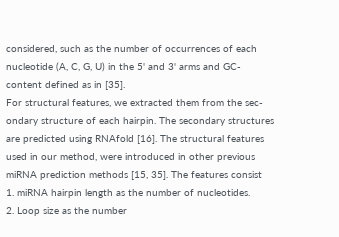considered, such as the number of occurrences of each
nucleotide (A, C, G, U) in the 5' and 3' arms and GC-
content defined as in [35].
For structural features, we extracted them from the sec-
ondary structure of each hairpin. The secondary structures
are predicted using RNAfold [16]. The structural features
used in our method, were introduced in other previous
miRNA prediction methods [15, 35]. The features consist
1. miRNA hairpin length as the number of nucleotides.
2. Loop size as the number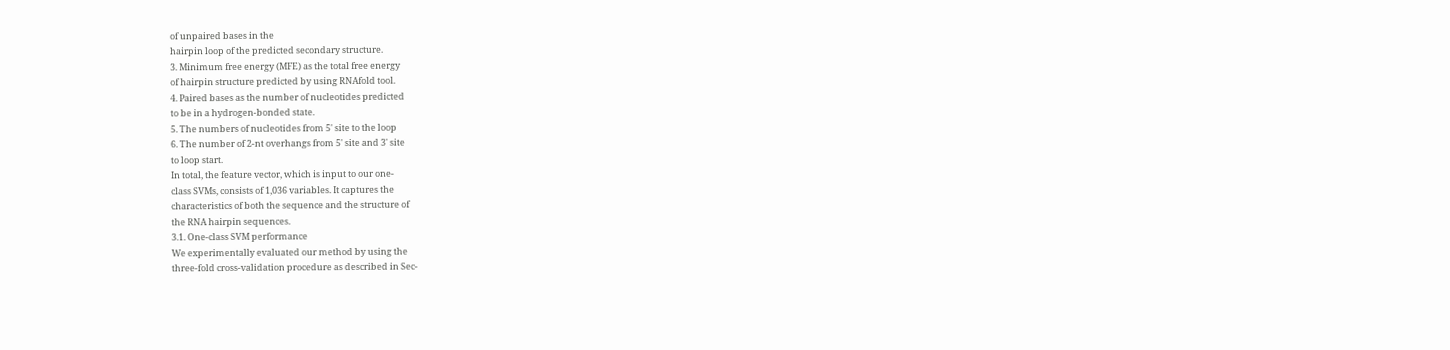of unpaired bases in the
hairpin loop of the predicted secondary structure.
3. Minimum free energy (MFE) as the total free energy
of hairpin structure predicted by using RNAfold tool.
4. Paired bases as the number of nucleotides predicted
to be in a hydrogen-bonded state.
5. The numbers of nucleotides from 5' site to the loop
6. The number of 2-nt overhangs from 5' site and 3' site
to loop start.
In total, the feature vector, which is input to our one-
class SVMs, consists of 1,036 variables. It captures the
characteristics of both the sequence and the structure of
the RNA hairpin sequences.
3.1. One-class SVM performance
We experimentally evaluated our method by using the
three-fold cross-validation procedure as described in Sec-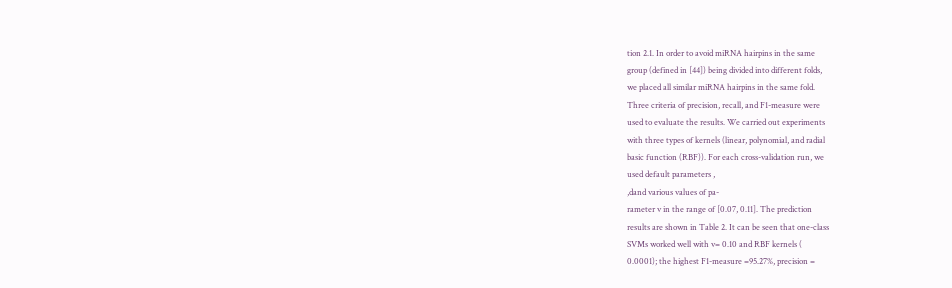tion 2.1. In order to avoid miRNA hairpins in the same
group (defined in [44]) being divided into different folds,
we placed all similar miRNA hairpins in the same fold.
Three criteria of precision, recall, and F1-measure were
used to evaluate the results. We carried out experiments
with three types of kernels (linear, polynomial, and radial
basic function (RBF)). For each cross-validation run, we
used default parameters ,
,dand various values of pa-
rameter v in the range of [0.07, 0.11]. The prediction
results are shown in Table 2. It can be seen that one-class
SVMs worked well with v= 0.10 and RBF kernels (
0.0001); the highest F1-measure =95.27%, precision =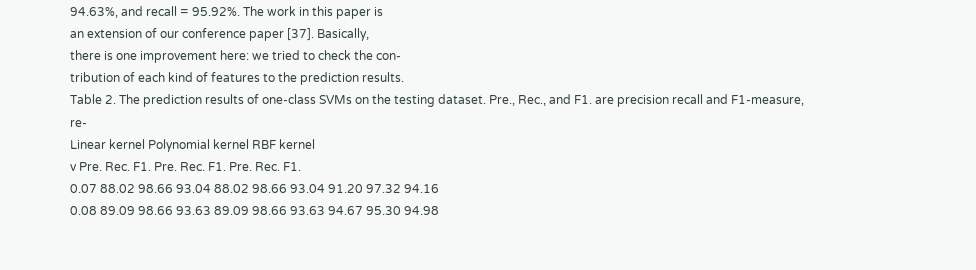94.63%, and recall = 95.92%. The work in this paper is
an extension of our conference paper [37]. Basically,
there is one improvement here: we tried to check the con-
tribution of each kind of features to the prediction results.
Table 2. The prediction results of one-class SVMs on the testing dataset. Pre., Rec., and F1. are precision recall and F1-measure, re-
Linear kernel Polynomial kernel RBF kernel
v Pre. Rec. F1. Pre. Rec. F1. Pre. Rec. F1.
0.07 88.02 98.66 93.04 88.02 98.66 93.04 91.20 97.32 94.16
0.08 89.09 98.66 93.63 89.09 98.66 93.63 94.67 95.30 94.98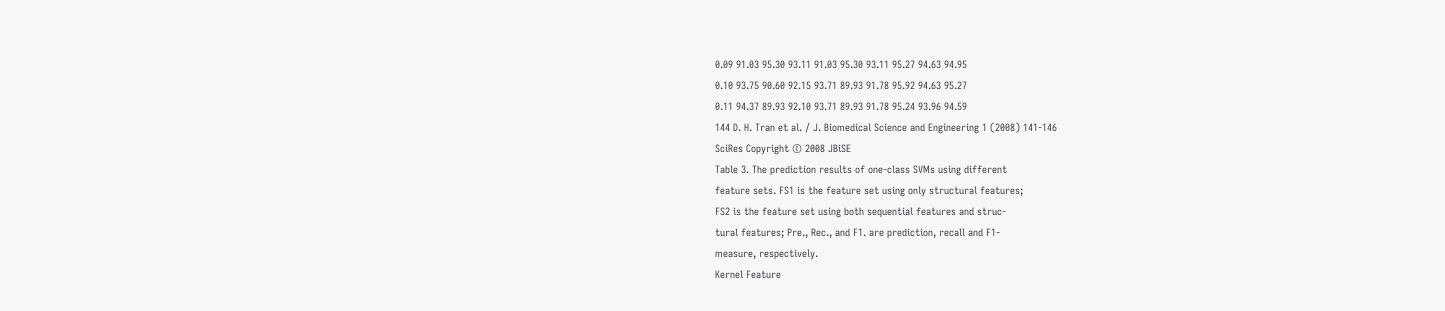0.09 91.03 95.30 93.11 91.03 95.30 93.11 95.27 94.63 94.95
0.10 93.75 90.60 92.15 93.71 89.93 91.78 95.92 94.63 95.27
0.11 94.37 89.93 92.10 93.71 89.93 91.78 95.24 93.96 94.59
144 D. H. Tran et al. / J. Biomedical Science and Engineering 1 (2008) 141-146
SciRes Copyright © 2008 JBiSE
Table 3. The prediction results of one-class SVMs using different
feature sets. FS1 is the feature set using only structural features;
FS2 is the feature set using both sequential features and struc-
tural features; Pre., Rec., and F1. are prediction, recall and F1-
measure, respectively.
Kernel Feature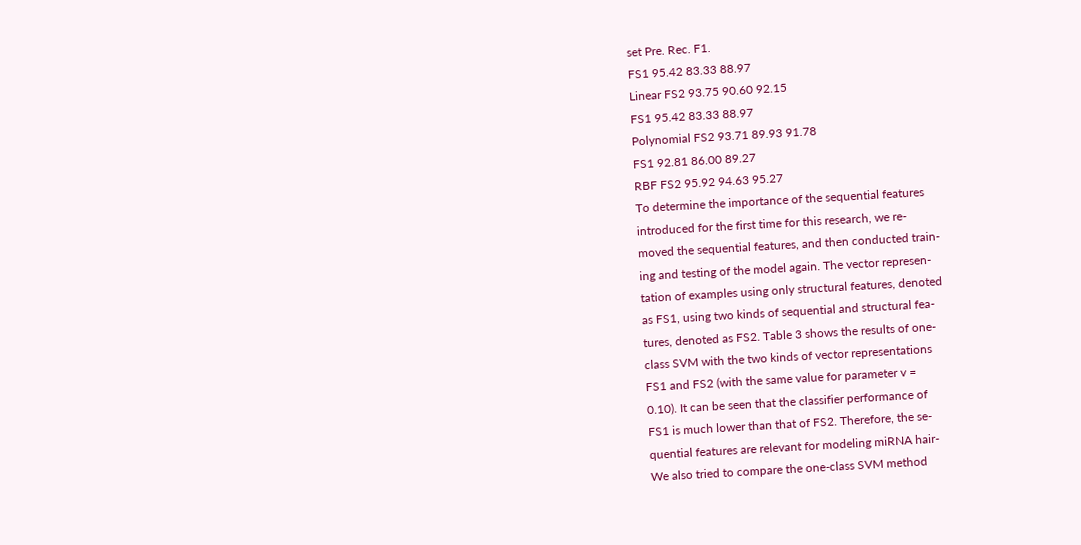set Pre. Rec. F1.
FS1 95.42 83.33 88.97
Linear FS2 93.75 90.60 92.15
FS1 95.42 83.33 88.97
Polynomial FS2 93.71 89.93 91.78
FS1 92.81 86.00 89.27
RBF FS2 95.92 94.63 95.27
To determine the importance of the sequential features
introduced for the first time for this research, we re-
moved the sequential features, and then conducted train-
ing and testing of the model again. The vector represen-
tation of examples using only structural features, denoted
as FS1, using two kinds of sequential and structural fea-
tures, denoted as FS2. Table 3 shows the results of one-
class SVM with the two kinds of vector representations
FS1 and FS2 (with the same value for parameter v =
0.10). It can be seen that the classifier performance of
FS1 is much lower than that of FS2. Therefore, the se-
quential features are relevant for modeling miRNA hair-
We also tried to compare the one-class SVM method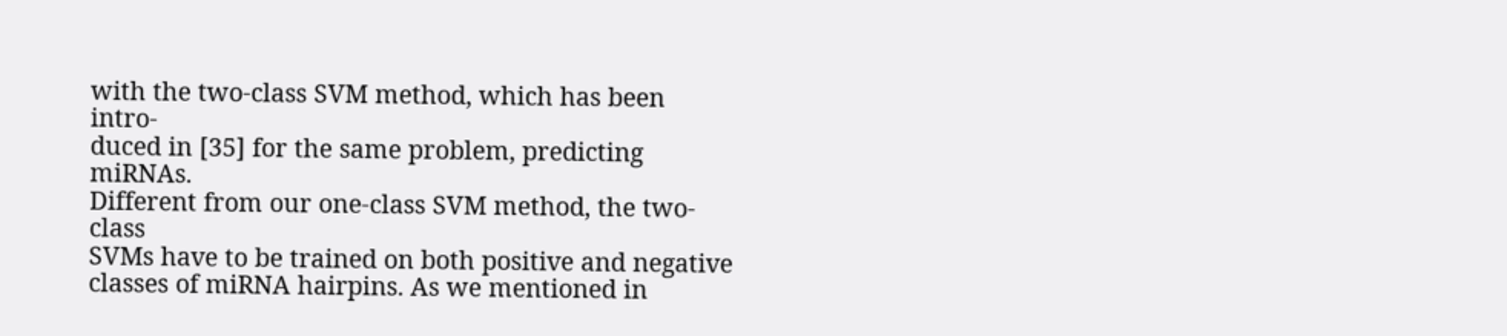with the two-class SVM method, which has been intro-
duced in [35] for the same problem, predicting miRNAs.
Different from our one-class SVM method, the two-class
SVMs have to be trained on both positive and negative
classes of miRNA hairpins. As we mentioned in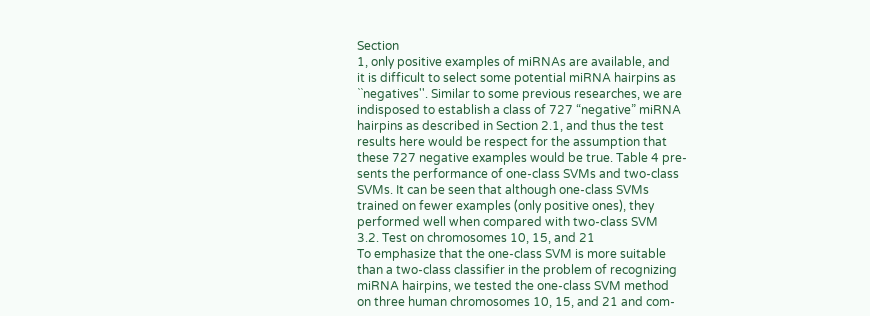Section
1, only positive examples of miRNAs are available, and
it is difficult to select some potential miRNA hairpins as
``negatives''. Similar to some previous researches, we are
indisposed to establish a class of 727 “negative” miRNA
hairpins as described in Section 2.1, and thus the test
results here would be respect for the assumption that
these 727 negative examples would be true. Table 4 pre-
sents the performance of one-class SVMs and two-class
SVMs. It can be seen that although one-class SVMs
trained on fewer examples (only positive ones), they
performed well when compared with two-class SVM
3.2. Test on chromosomes 10, 15, and 21
To emphasize that the one-class SVM is more suitable
than a two-class classifier in the problem of recognizing
miRNA hairpins, we tested the one-class SVM method
on three human chromosomes 10, 15, and 21 and com-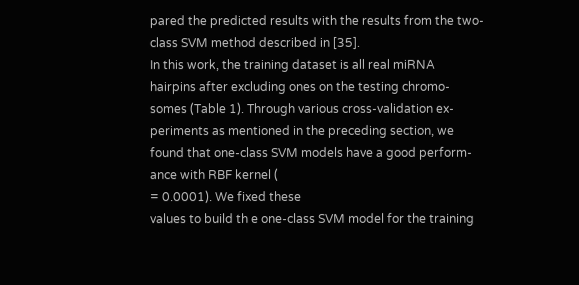pared the predicted results with the results from the two-
class SVM method described in [35].
In this work, the training dataset is all real miRNA
hairpins after excluding ones on the testing chromo-
somes (Table 1). Through various cross-validation ex-
periments as mentioned in the preceding section, we
found that one-class SVM models have a good perform-
ance with RBF kernel (
= 0.0001). We fixed these
values to build th e one-class SVM model for the training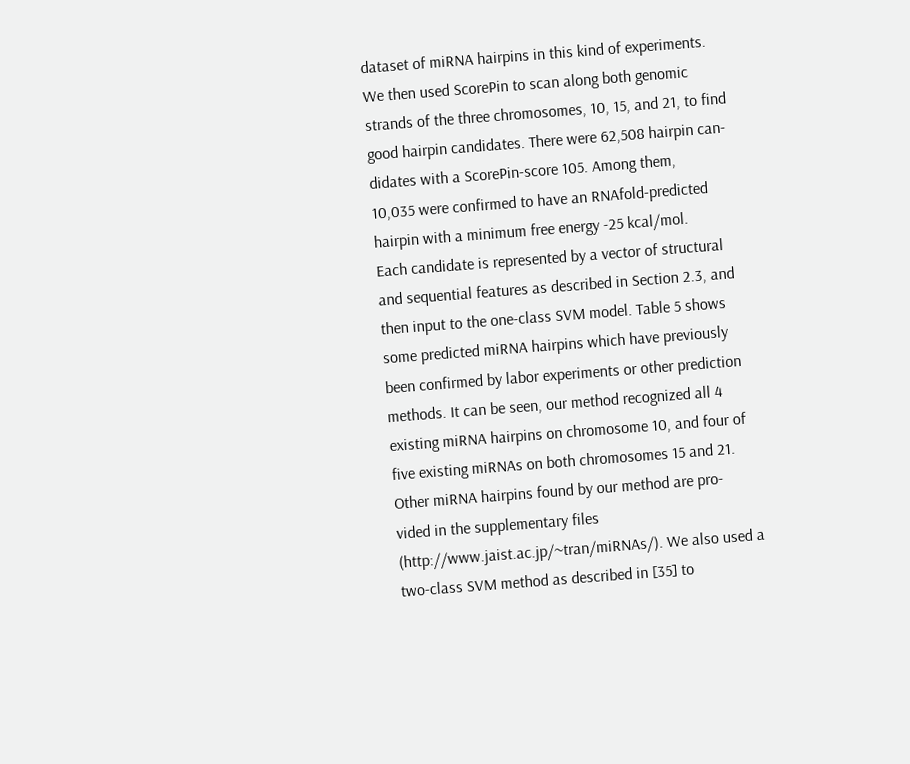dataset of miRNA hairpins in this kind of experiments.
We then used ScorePin to scan along both genomic
strands of the three chromosomes, 10, 15, and 21, to find
good hairpin candidates. There were 62,508 hairpin can-
didates with a ScorePin-score 105. Among them,
10,035 were confirmed to have an RNAfold-predicted
hairpin with a minimum free energy -25 kcal/mol.
Each candidate is represented by a vector of structural
and sequential features as described in Section 2.3, and
then input to the one-class SVM model. Table 5 shows
some predicted miRNA hairpins which have previously
been confirmed by labor experiments or other prediction
methods. It can be seen, our method recognized all 4
existing miRNA hairpins on chromosome 10, and four of
five existing miRNAs on both chromosomes 15 and 21.
Other miRNA hairpins found by our method are pro-
vided in the supplementary files
(http://www.jaist.ac.jp/~tran/miRNAs/). We also used a
two-class SVM method as described in [35] to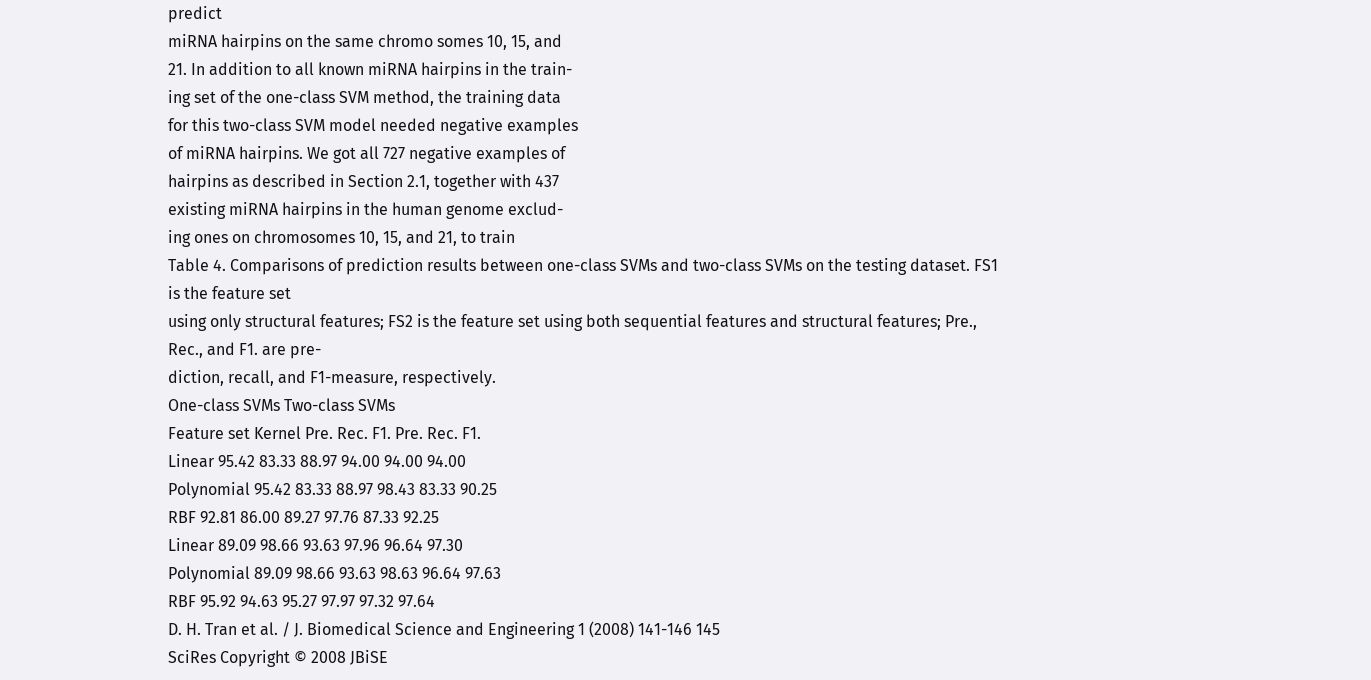predict
miRNA hairpins on the same chromo somes 10, 15, and
21. In addition to all known miRNA hairpins in the train-
ing set of the one-class SVM method, the training data
for this two-class SVM model needed negative examples
of miRNA hairpins. We got all 727 negative examples of
hairpins as described in Section 2.1, together with 437
existing miRNA hairpins in the human genome exclud-
ing ones on chromosomes 10, 15, and 21, to train
Table 4. Comparisons of prediction results between one-class SVMs and two-class SVMs on the testing dataset. FS1 is the feature set
using only structural features; FS2 is the feature set using both sequential features and structural features; Pre., Rec., and F1. are pre-
diction, recall, and F1-measure, respectively.
One-class SVMs Two-class SVMs
Feature set Kernel Pre. Rec. F1. Pre. Rec. F1.
Linear 95.42 83.33 88.97 94.00 94.00 94.00
Polynomial 95.42 83.33 88.97 98.43 83.33 90.25
RBF 92.81 86.00 89.27 97.76 87.33 92.25
Linear 89.09 98.66 93.63 97.96 96.64 97.30
Polynomial 89.09 98.66 93.63 98.63 96.64 97.63
RBF 95.92 94.63 95.27 97.97 97.32 97.64
D. H. Tran et al. / J. Biomedical Science and Engineering 1 (2008) 141-146 145
SciRes Copyright © 2008 JBiSE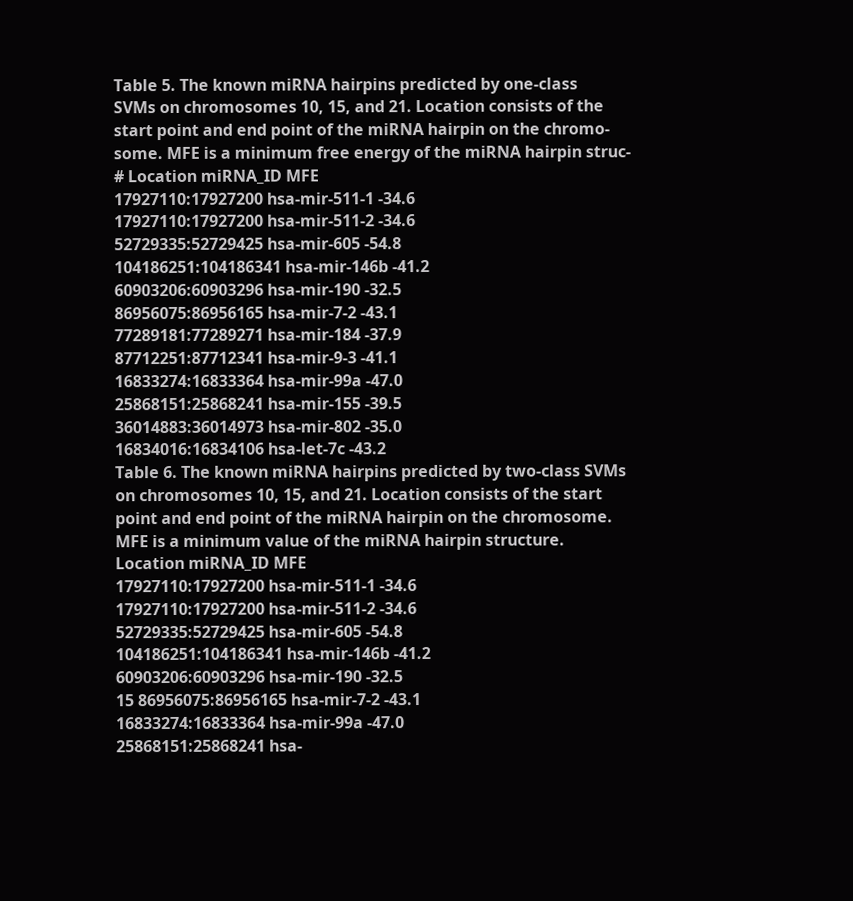Table 5. The known miRNA hairpins predicted by one-class
SVMs on chromosomes 10, 15, and 21. Location consists of the
start point and end point of the miRNA hairpin on the chromo-
some. MFE is a minimum free energy of the miRNA hairpin struc-
# Location miRNA_ID MFE
17927110:17927200 hsa-mir-511-1 -34.6
17927110:17927200 hsa-mir-511-2 -34.6
52729335:52729425 hsa-mir-605 -54.8
104186251:104186341 hsa-mir-146b -41.2
60903206:60903296 hsa-mir-190 -32.5
86956075:86956165 hsa-mir-7-2 -43.1
77289181:77289271 hsa-mir-184 -37.9
87712251:87712341 hsa-mir-9-3 -41.1
16833274:16833364 hsa-mir-99a -47.0
25868151:25868241 hsa-mir-155 -39.5
36014883:36014973 hsa-mir-802 -35.0
16834016:16834106 hsa-let-7c -43.2
Table 6. The known miRNA hairpins predicted by two-class SVMs
on chromosomes 10, 15, and 21. Location consists of the start
point and end point of the miRNA hairpin on the chromosome.
MFE is a minimum value of the miRNA hairpin structure.
Location miRNA_ID MFE
17927110:17927200 hsa-mir-511-1 -34.6
17927110:17927200 hsa-mir-511-2 -34.6
52729335:52729425 hsa-mir-605 -54.8
104186251:104186341 hsa-mir-146b -41.2
60903206:60903296 hsa-mir-190 -32.5
15 86956075:86956165 hsa-mir-7-2 -43.1
16833274:16833364 hsa-mir-99a -47.0
25868151:25868241 hsa-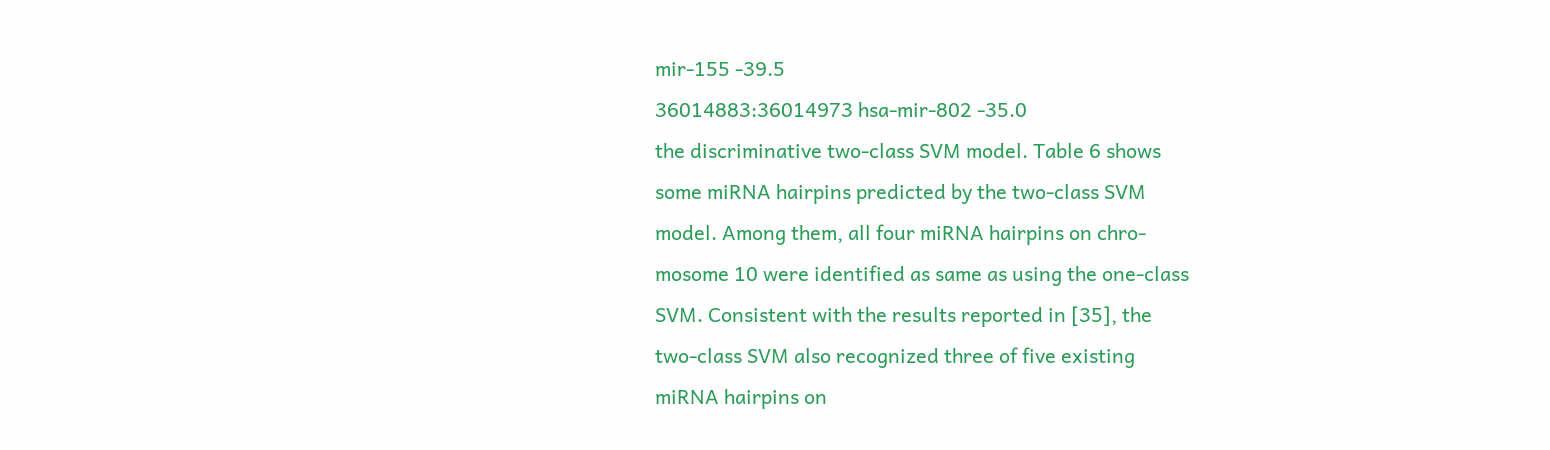mir-155 -39.5
36014883:36014973 hsa-mir-802 -35.0
the discriminative two-class SVM model. Table 6 shows
some miRNA hairpins predicted by the two-class SVM
model. Among them, all four miRNA hairpins on chro-
mosome 10 were identified as same as using the one-class
SVM. Consistent with the results reported in [35], the
two-class SVM also recognized three of five existing
miRNA hairpins on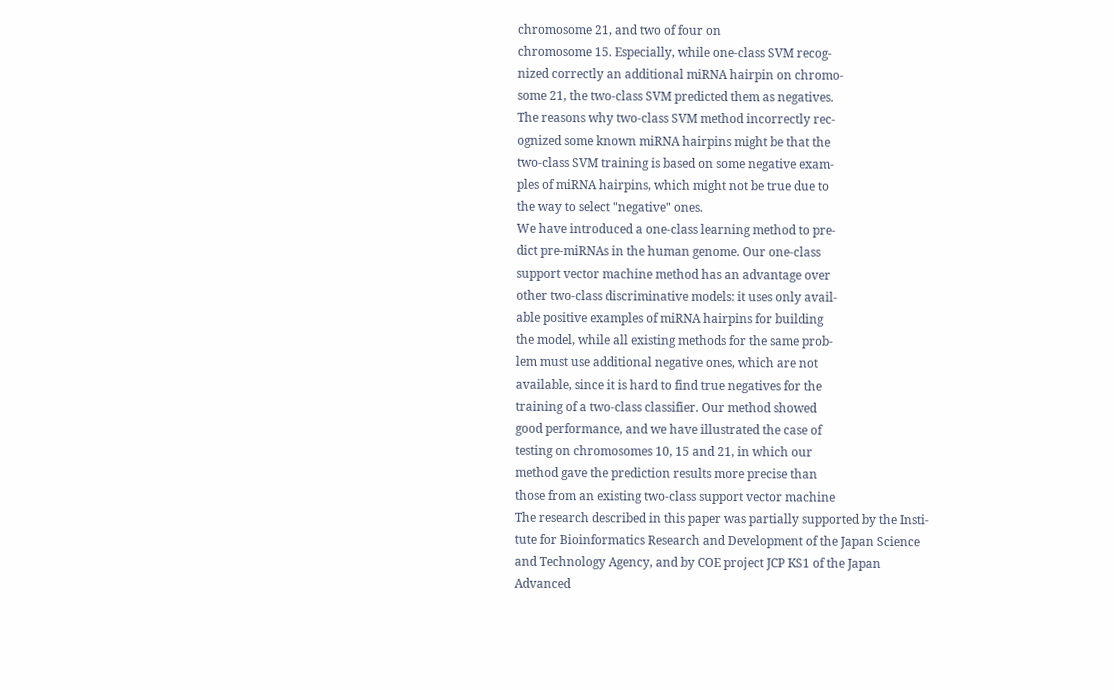chromosome 21, and two of four on
chromosome 15. Especially, while one-class SVM recog-
nized correctly an additional miRNA hairpin on chromo-
some 21, the two-class SVM predicted them as negatives.
The reasons why two-class SVM method incorrectly rec-
ognized some known miRNA hairpins might be that the
two-class SVM training is based on some negative exam-
ples of miRNA hairpins, which might not be true due to
the way to select "negative" ones.
We have introduced a one-class learning method to pre-
dict pre-miRNAs in the human genome. Our one-class
support vector machine method has an advantage over
other two-class discriminative models: it uses only avail-
able positive examples of miRNA hairpins for building
the model, while all existing methods for the same prob-
lem must use additional negative ones, which are not
available, since it is hard to find true negatives for the
training of a two-class classifier. Our method showed
good performance, and we have illustrated the case of
testing on chromosomes 10, 15 and 21, in which our
method gave the prediction results more precise than
those from an existing two-class support vector machine
The research described in this paper was partially supported by the Insti-
tute for Bioinformatics Research and Development of the Japan Science
and Technology Agency, and by COE project JCP KS1 of the Japan
Advanced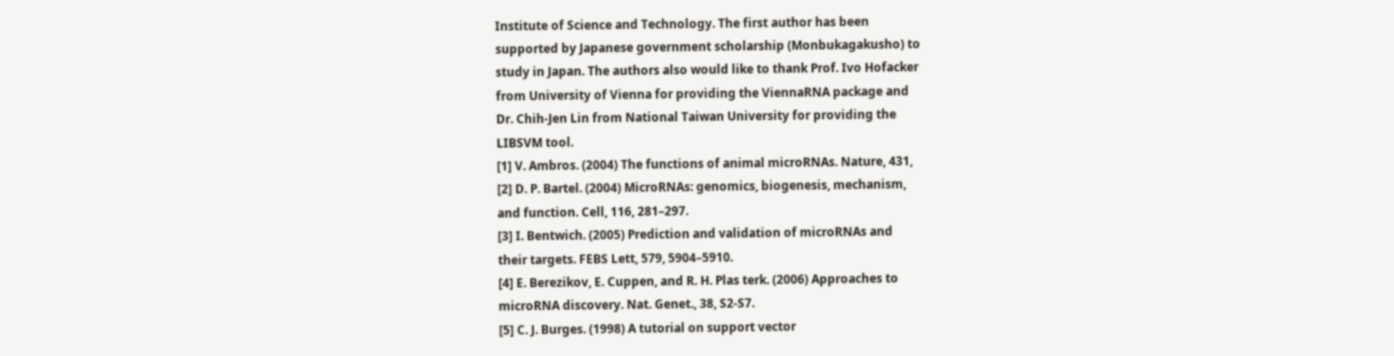Institute of Science and Technology. The first author has been
supported by Japanese government scholarship (Monbukagakusho) to
study in Japan. The authors also would like to thank Prof. Ivo Hofacker
from University of Vienna for providing the ViennaRNA package and
Dr. Chih-Jen Lin from National Taiwan University for providing the
LIBSVM tool.
[1] V. Ambros. (2004) The functions of animal microRNAs. Nature, 431,
[2] D. P. Bartel. (2004) MicroRNAs: genomics, biogenesis, mechanism,
and function. Cell, 116, 281–297.
[3] I. Bentwich. (2005) Prediction and validation of microRNAs and
their targets. FEBS Lett, 579, 5904–5910.
[4] E. Berezikov, E. Cuppen, and R. H. Plas terk. (2006) Approaches to
microRNA discovery. Nat. Genet., 38, S2-S7.
[5] C. J. Burges. (1998) A tutorial on support vector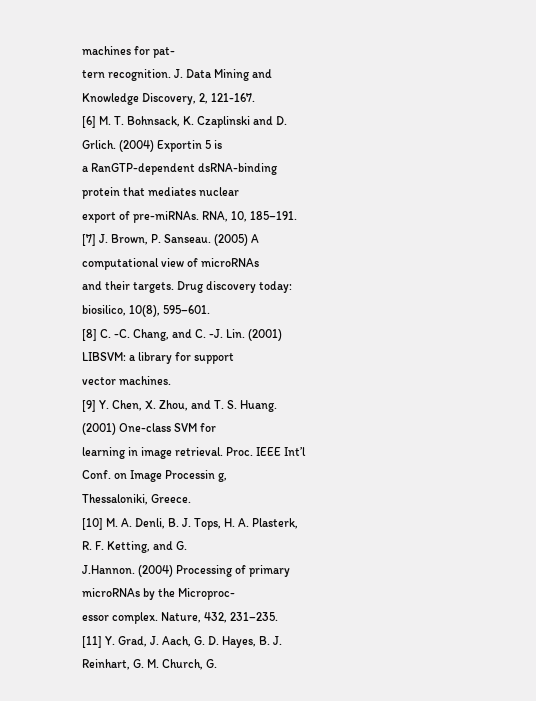machines for pat-
tern recognition. J. Data Mining and Knowledge Discovery, 2, 121-167.
[6] M. T. Bohnsack, K. Czaplinski and D. Grlich. (2004) Exportin 5 is
a RanGTP-dependent dsRNA-binding protein that mediates nuclear
export of pre-miRNAs. RNA, 10, 185–191.
[7] J. Brown, P. Sanseau. (2005) A computational view of microRNAs
and their targets. Drug discovery today: biosilico, 10(8), 595–601.
[8] C. -C. Chang, and C. -J. Lin. (2001) LIBSVM: a library for support
vector machines.
[9] Y. Chen, X. Zhou, and T. S. Huang. (2001) One-class SVM for
learning in image retrieval. Proc. IEEE Int’l Conf. on Image Processin g,
Thessaloniki, Greece.
[10] M. A. Denli, B. J. Tops, H. A. Plasterk, R. F. Ketting, and G.
J.Hannon. (2004) Processing of primary microRNAs by the Microproc-
essor complex. Nature, 432, 231–235.
[11] Y. Grad, J. Aach, G. D. Hayes, B. J. Reinhart, G. M. Church, G.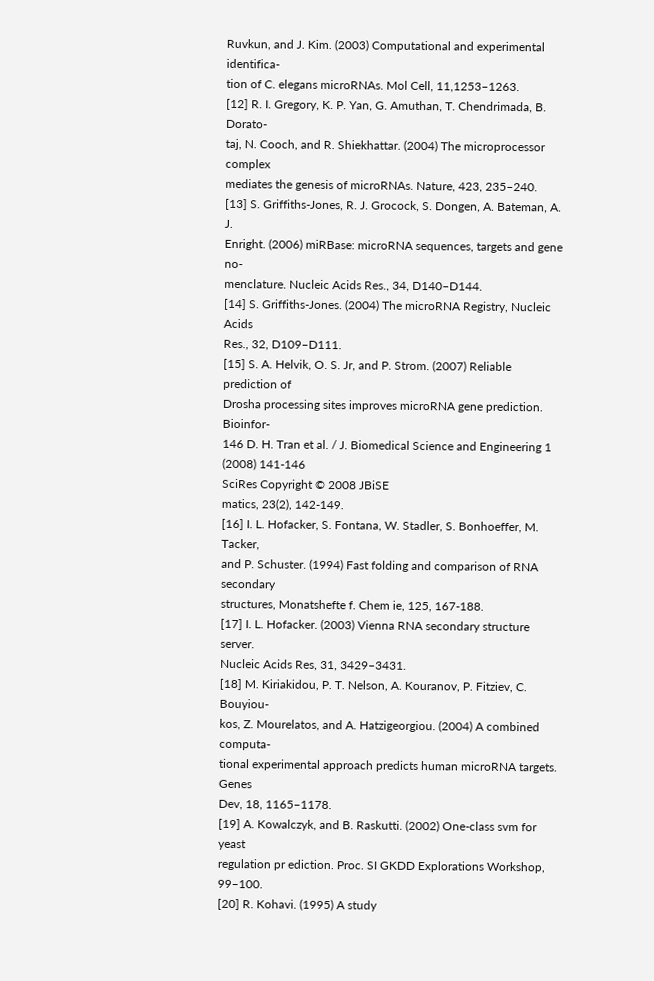Ruvkun, and J. Kim. (2003) Computational and experimental identifica-
tion of C. elegans microRNAs. Mol Cell, 11,1253–1263.
[12] R. I. Gregory, K. P. Yan, G. Amuthan, T. Chendrimada, B. Dorato-
taj, N. Cooch, and R. Shiekhattar. (2004) The microprocessor complex
mediates the genesis of microRNAs. Nature, 423, 235–240.
[13] S. Griffiths-Jones, R. J. Grocock, S. Dongen, A. Bateman, A. J.
Enright. (2006) miRBase: microRNA sequences, targets and gene no-
menclature. Nucleic Acids Res., 34, D140–D144.
[14] S. Griffiths-Jones. (2004) The microRNA Registry, Nucleic Acids
Res., 32, D109–D111.
[15] S. A. Helvik, O. S. Jr, and P. Strom. (2007) Reliable prediction of
Drosha processing sites improves microRNA gene prediction. Bioinfor-
146 D. H. Tran et al. / J. Biomedical Science and Engineering 1 (2008) 141-146
SciRes Copyright © 2008 JBiSE
matics, 23(2), 142-149.
[16] I. L. Hofacker, S. Fontana, W. Stadler, S. Bonhoeffer, M. Tacker,
and P. Schuster. (1994) Fast folding and comparison of RNA secondary
structures, Monatshefte f. Chem ie, 125, 167-188.
[17] I. L. Hofacker. (2003) Vienna RNA secondary structure server.
Nucleic Acids Res, 31, 3429–3431.
[18] M. Kiriakidou, P. T. Nelson, A. Kouranov, P. Fitziev, C. Bouyiou-
kos, Z. Mourelatos, and A. Hatzigeorgiou. (2004) A combined computa-
tional experimental approach predicts human microRNA targets. Genes
Dev, 18, 1165–1178.
[19] A. Kowalczyk, and B. Raskutti. (2002) One-class svm for yeast
regulation pr ediction. Proc. SI GKDD Explorations Workshop, 99–100.
[20] R. Kohavi. (1995) A study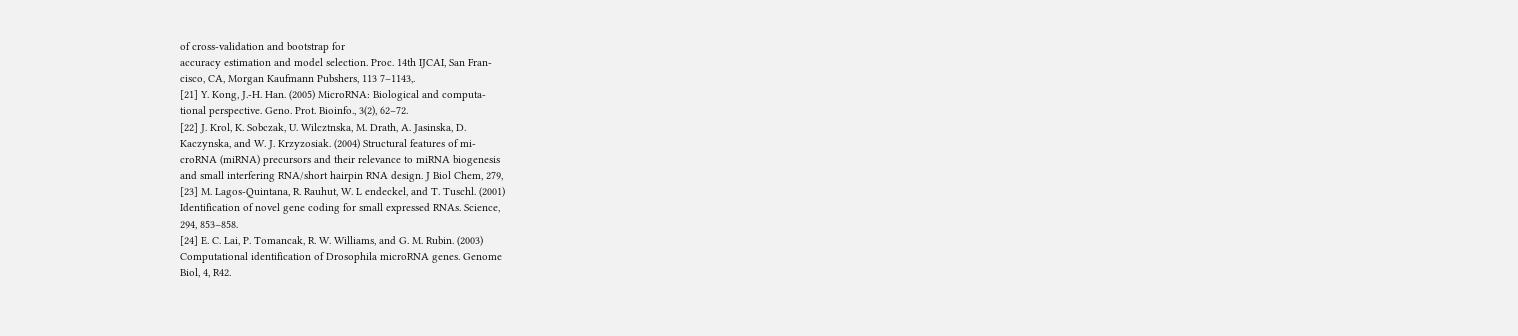of cross-validation and bootstrap for
accuracy estimation and model selection. Proc. 14th IJCAI, San Fran-
cisco, CA, Morgan Kaufmann Pubshers, 113 7–1143,.
[21] Y. Kong, J.-H. Han. (2005) MicroRNA: Biological and computa-
tional perspective. Geno. Prot. Bioinfo., 3(2), 62–72.
[22] J. Krol, K. Sobczak, U. Wilcztnska, M. Drath, A. Jasinska, D.
Kaczynska, and W. J. Krzyzosiak. (2004) Structural features of mi-
croRNA (miRNA) precursors and their relevance to miRNA biogenesis
and small interfering RNA/short hairpin RNA design. J Biol Chem, 279,
[23] M. Lagos-Quintana, R. Rauhut, W. L endeckel, and T. Tuschl. (2001)
Identification of novel gene coding for small expressed RNAs. Science,
294, 853–858.
[24] E. C. Lai, P. Tomancak, R. W. Williams, and G. M. Rubin. (2003)
Computational identification of Drosophila microRNA genes. Genome
Biol, 4, R42.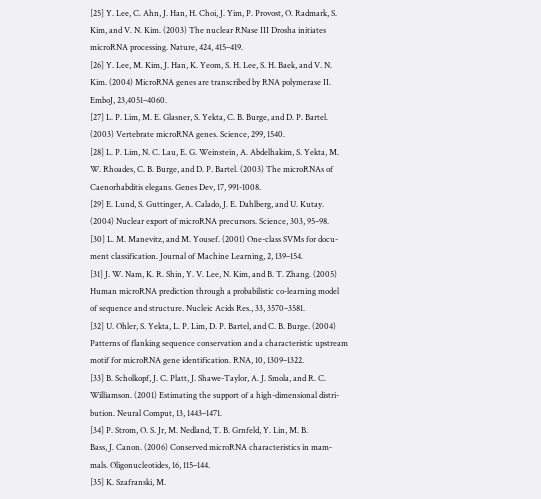[25] Y. Lee, C. Ahn, J. Han, H. Choi, J. Yim, P. Provost, O. Radmark, S.
Kim, and V. N. Kim. (2003) The nuclear RNase III Drosha initiates
microRNA processing. Nature, 424, 415–419.
[26] Y. Lee, M. Kim, J. Han, K. Yeom, S. H. Lee, S. H. Baek, and V. N.
Kim. (2004) MicroRNA genes are transcribed by RNA polymerase II.
EmboJ, 23,4051–4060.
[27] L. P. Lim, M. E. Glasner, S. Yekta, C. B. Burge, and D. P. Bartel.
(2003) Vertebrate microRNA genes. Science, 299, 1540.
[28] L. P. Lim, N. C. Lau, E. G. Weinstein, A. Abdelhakim, S. Yekta, M.
W. Rhoades, C. B. Burge, and D. P. Bartel. (2003) The microRNAs of
Caenorhabditis elegans. Genes Dev, 17, 991-1008.
[29] E. Lund, S. Guttinger, A. Calado, J. E. Dahlberg, and U. Kutay.
(2004) Nuclear export of microRNA precursors. Science, 303, 95–98.
[30] L. M. Manevitz, and M. Yousef. (2001) One-class SVMs for docu-
ment classification. Journal of Machine Learning, 2, 139–154.
[31] J. W. Nam, K. R. Shin, Y. V. Lee, N. Kim, and B. T. Zhang. (2005)
Human microRNA prediction through a probabilistic co-learning model
of sequence and structure. Nucleic Acids Res., 33, 3570–3581.
[32] U. Ohler, S. Yekta, L. P. Lim, D. P. Bartel, and C. B. Burge. (2004)
Patterns of flanking sequence conservation and a characteristic upstream
motif for microRNA gene identification. RNA, 10, 1309–1322.
[33] B. Scholkopf, J. C. Platt, J. Shawe-Taylor, A. J. Smola, and R. C.
Williamson. (2001) Estimating the support of a high-dimensional distri-
bution. Neural Comput, 13, 1443–1471.
[34] P. Strom, O. S. Jr, M. Nedland, T. B. Grnfeld, Y. Lin, M. B.
Bass, J. Canon. (2006) Conserved microRNA characteristics in mam-
mals. Oligonucleotides, 16, 115–144.
[35] K. Szafranski, M.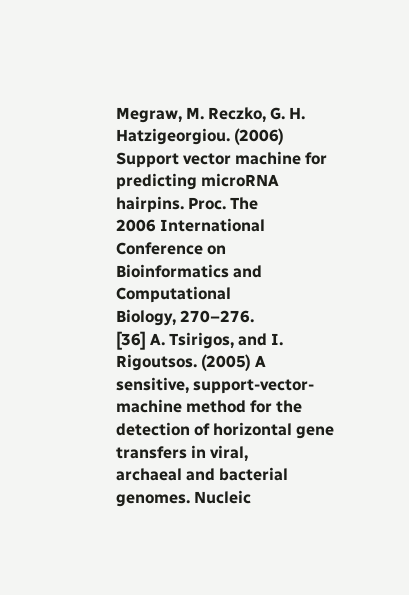Megraw, M. Reczko, G. H. Hatzigeorgiou. (2006)
Support vector machine for predicting microRNA hairpins. Proc. The
2006 International Conference on Bioinformatics and Computational
Biology, 270–276.
[36] A. Tsirigos, and I. Rigoutsos. (2005) A sensitive, support-vector-
machine method for the detection of horizontal gene transfers in viral,
archaeal and bacterial genomes. Nucleic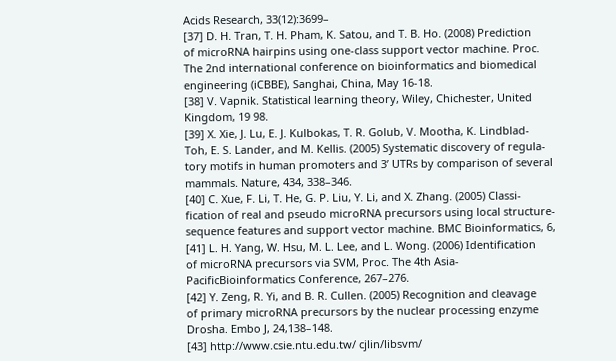Acids Research, 33(12):3699–
[37] D. H. Tran, T. H. Pham, K. Satou, and T. B. Ho. (2008) Prediction
of microRNA hairpins using one-class support vector machine. Proc.
The 2nd international conference on bioinformatics and biomedical
engineering (iCBBE), Sanghai, China, May 16-18.
[38] V. Vapnik. Statistical learning theory, Wiley, Chichester, United
Kingdom, 19 98.
[39] X. Xie, J. Lu, E. J. Kulbokas, T. R. Golub, V. Mootha, K. Lindblad-
Toh, E. S. Lander, and M. Kellis. (2005) Systematic discovery of regula-
tory motifs in human promoters and 3’ UTRs by comparison of several
mammals. Nature, 434, 338–346.
[40] C. Xue, F. Li, T. He, G. P. Liu, Y. Li, and X. Zhang. (2005) Classi-
fication of real and pseudo microRNA precursors using local structure-
sequence features and support vector machine. BMC Bioinformatics, 6,
[41] L. H. Yang, W. Hsu, M. L. Lee, and L. Wong. (2006) Identification
of microRNA precursors via SVM, Proc. The 4th Asia-
PacificBioinformatics Conference, 267–276.
[42] Y. Zeng, R. Yi, and B. R. Cullen. (2005) Recognition and cleavage
of primary microRNA precursors by the nuclear processing enzyme
Drosha. Embo J, 24,138–148.
[43] http://www.csie.ntu.edu.tw/ cjlin/libsvm/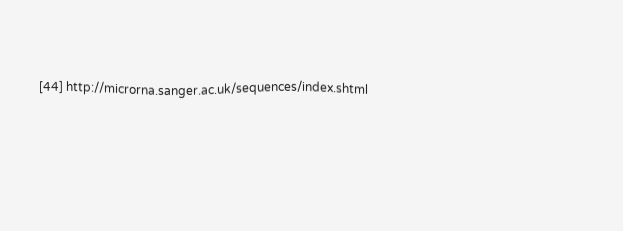[44] http://microrna.sanger.ac.uk/sequences/index.shtml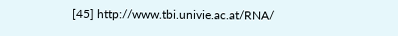[45] http://www.tbi.univie.ac.at/RNA/